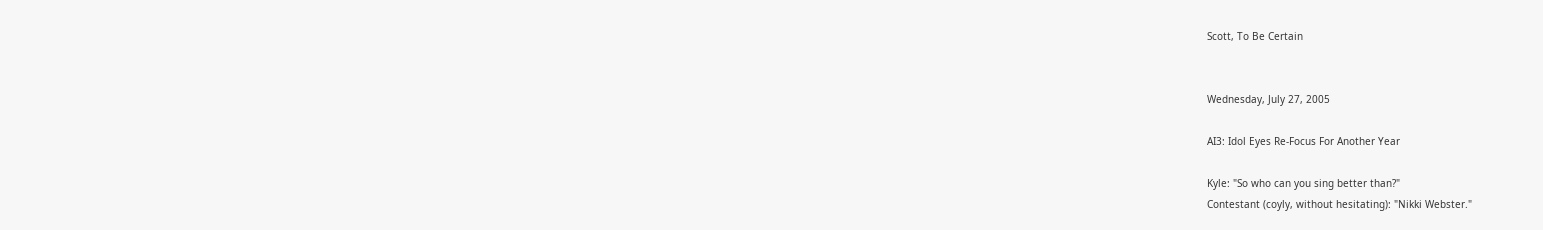Scott, To Be Certain


Wednesday, July 27, 2005

AI3: Idol Eyes Re-Focus For Another Year

Kyle: "So who can you sing better than?"
Contestant (coyly, without hesitating): "Nikki Webster."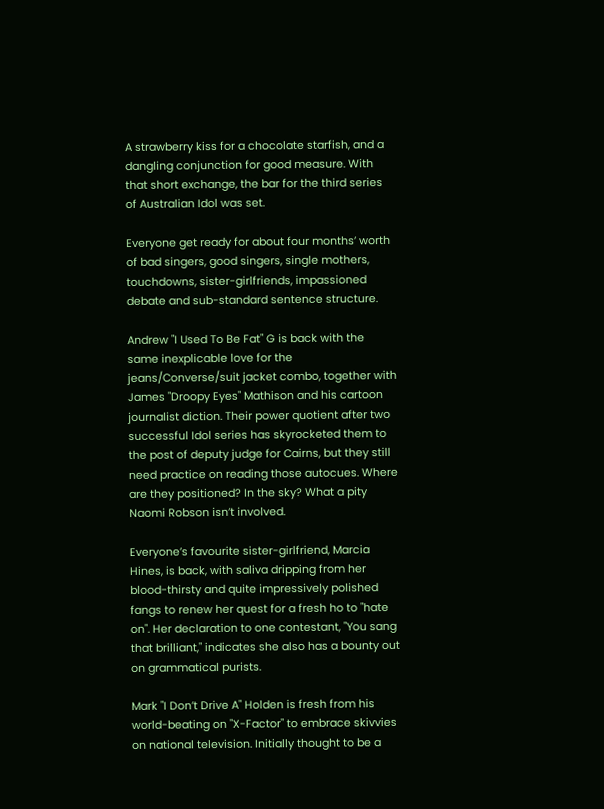A strawberry kiss for a chocolate starfish, and a dangling conjunction for good measure. With that short exchange, the bar for the third series of Australian Idol was set.

Everyone get ready for about four months’ worth of bad singers, good singers, single mothers, touchdowns, sister-girlfriends, impassioned debate and sub-standard sentence structure.

Andrew "I Used To Be Fat" G is back with the same inexplicable love for the jeans/Converse/suit jacket combo, together with James "Droopy Eyes" Mathison and his cartoon journalist diction. Their power quotient after two successful Idol series has skyrocketed them to the post of deputy judge for Cairns, but they still need practice on reading those autocues. Where are they positioned? In the sky? What a pity Naomi Robson isn’t involved.

Everyone’s favourite sister-girlfriend, Marcia Hines, is back, with saliva dripping from her blood-thirsty and quite impressively polished fangs to renew her quest for a fresh ho to "hate on". Her declaration to one contestant, "You sang that brilliant," indicates she also has a bounty out on grammatical purists.

Mark "I Don’t Drive A" Holden is fresh from his world-beating on "X-Factor" to embrace skivvies on national television. Initially thought to be a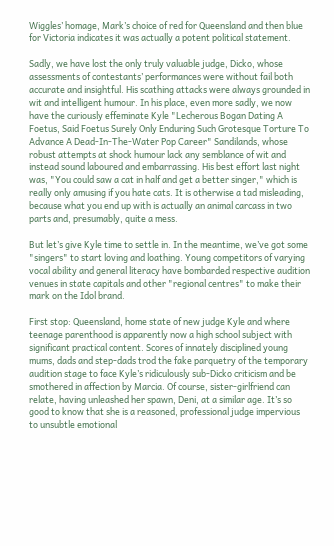Wiggles’ homage, Mark’s choice of red for Queensland and then blue for Victoria indicates it was actually a potent political statement.

Sadly, we have lost the only truly valuable judge, Dicko, whose assessments of contestants’ performances were without fail both accurate and insightful. His scathing attacks were always grounded in wit and intelligent humour. In his place, even more sadly, we now have the curiously effeminate Kyle "Lecherous Bogan Dating A Foetus, Said Foetus Surely Only Enduring Such Grotesque Torture To Advance A Dead-In-The-Water Pop Career" Sandilands, whose robust attempts at shock humour lack any semblance of wit and instead sound laboured and embarrassing. His best effort last night was, "You could saw a cat in half and get a better singer," which is really only amusing if you hate cats. It is otherwise a tad misleading, because what you end up with is actually an animal carcass in two parts and, presumably, quite a mess.

But let’s give Kyle time to settle in. In the meantime, we’ve got some "singers" to start loving and loathing. Young competitors of varying vocal ability and general literacy have bombarded respective audition venues in state capitals and other "regional centres" to make their mark on the Idol brand.

First stop: Queensland, home state of new judge Kyle and where teenage parenthood is apparently now a high school subject with significant practical content. Scores of innately disciplined young mums, dads and step-dads trod the fake parquetry of the temporary audition stage to face Kyle’s ridiculously sub-Dicko criticism and be smothered in affection by Marcia. Of course, sister-girlfriend can relate, having unleashed her spawn, Deni, at a similar age. It’s so good to know that she is a reasoned, professional judge impervious to unsubtle emotional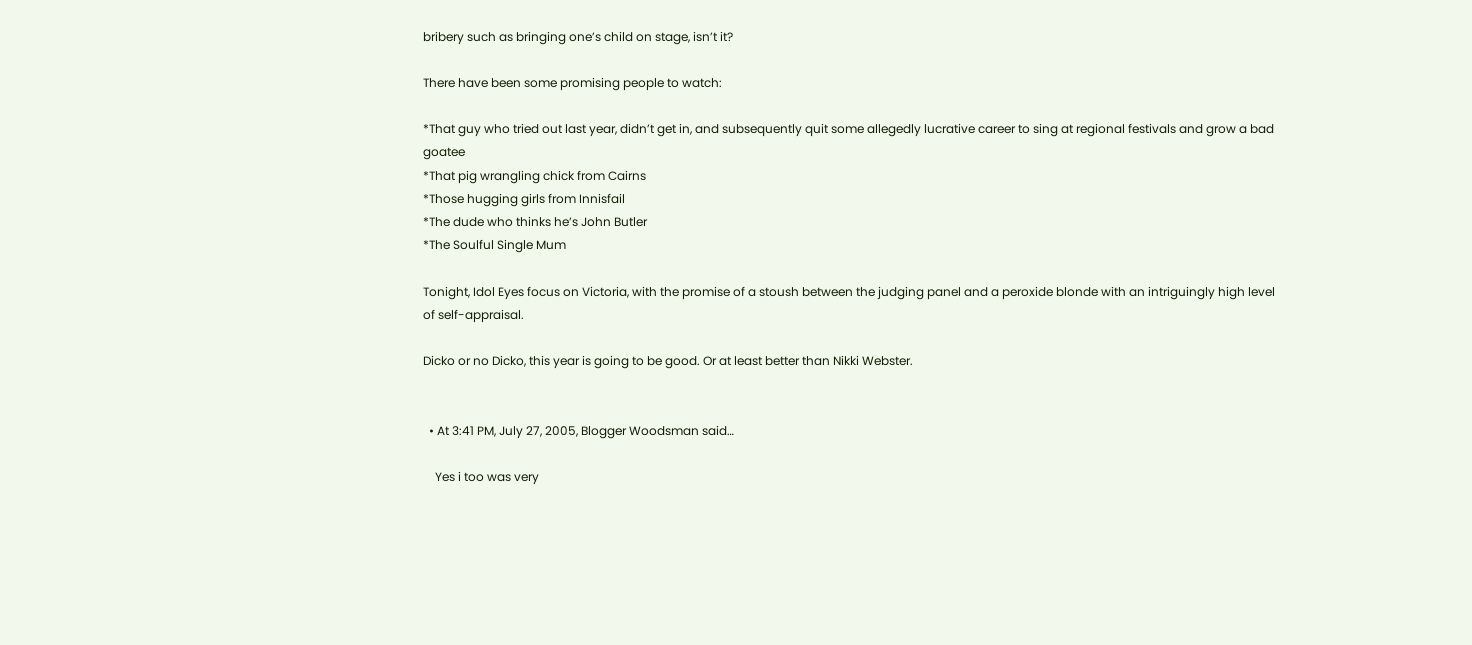bribery such as bringing one’s child on stage, isn’t it?

There have been some promising people to watch:

*That guy who tried out last year, didn’t get in, and subsequently quit some allegedly lucrative career to sing at regional festivals and grow a bad goatee
*That pig wrangling chick from Cairns
*Those hugging girls from Innisfail
*The dude who thinks he’s John Butler
*The Soulful Single Mum

Tonight, Idol Eyes focus on Victoria, with the promise of a stoush between the judging panel and a peroxide blonde with an intriguingly high level of self-appraisal.

Dicko or no Dicko, this year is going to be good. Or at least better than Nikki Webster.


  • At 3:41 PM, July 27, 2005, Blogger Woodsman said…

    Yes i too was very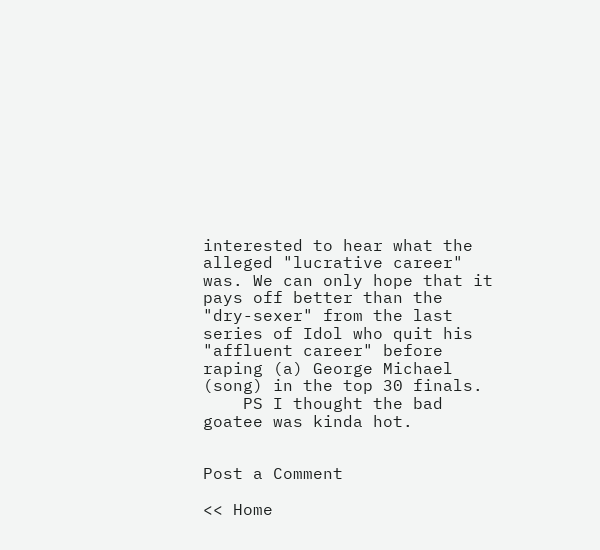interested to hear what the alleged "lucrative career" was. We can only hope that it pays off better than the "dry-sexer" from the last series of Idol who quit his "affluent career" before raping (a) George Michael (song) in the top 30 finals.
    PS I thought the bad goatee was kinda hot.


Post a Comment

<< Home